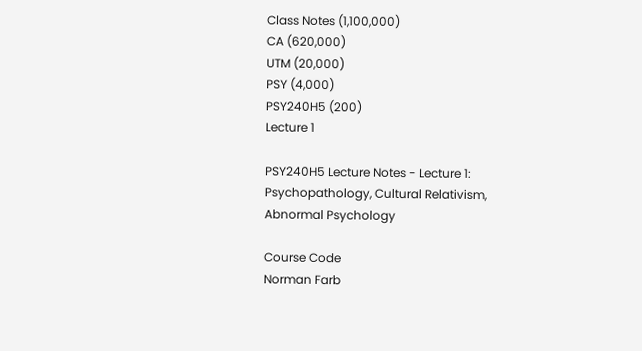Class Notes (1,100,000)
CA (620,000)
UTM (20,000)
PSY (4,000)
PSY240H5 (200)
Lecture 1

PSY240H5 Lecture Notes - Lecture 1: Psychopathology, Cultural Relativism, Abnormal Psychology

Course Code
Norman Farb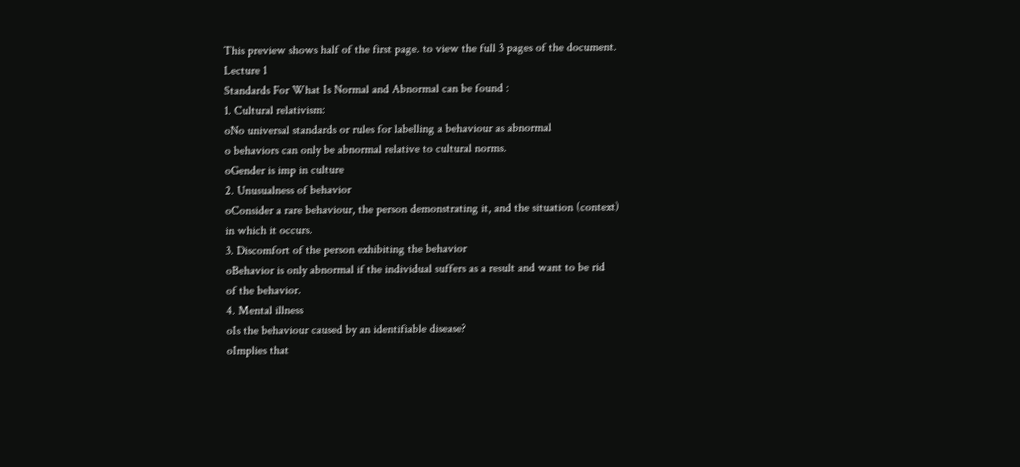This preview shows half of the first page. to view the full 3 pages of the document.
Lecture 1
Standards For What Is Normal and Abnormal can be found :
1. Cultural relativism:
oNo universal standards or rules for labelling a behaviour as abnormal
o behaviors can only be abnormal relative to cultural norms.
oGender is imp in culture
2. Unusualness of behavior
oConsider a rare behaviour, the person demonstrating it, and the situation (context)
in which it occurs.
3. Discomfort of the person exhibiting the behavior
oBehavior is only abnormal if the individual suffers as a result and want to be rid
of the behavior.
4. Mental illness
oIs the behaviour caused by an identifiable disease?
oImplies that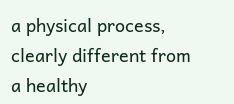a physical process, clearly different from a healthy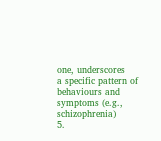one, underscores
a specific pattern of behaviours and symptoms (e.g., schizophrenia)
5.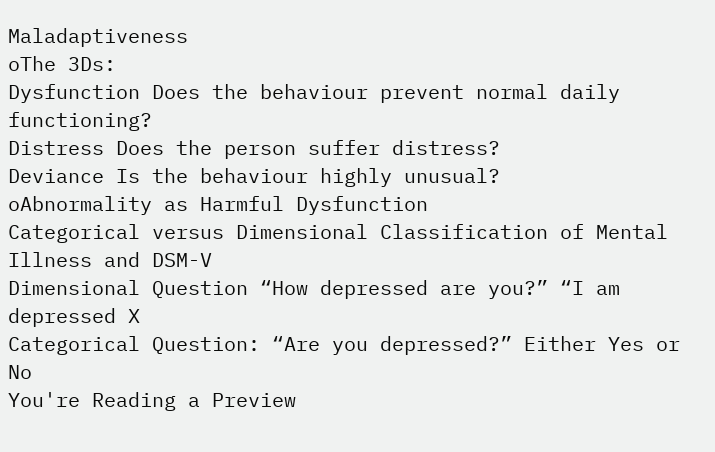Maladaptiveness
oThe 3Ds:
Dysfunction Does the behaviour prevent normal daily functioning?
Distress Does the person suffer distress?
Deviance Is the behaviour highly unusual?
oAbnormality as Harmful Dysfunction
Categorical versus Dimensional Classification of Mental Illness and DSM-V
Dimensional Question “How depressed are you?” “I am depressed X
Categorical Question: “Are you depressed?” Either Yes or No
You're Reading a Preview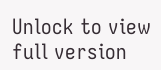Unlock to view full version